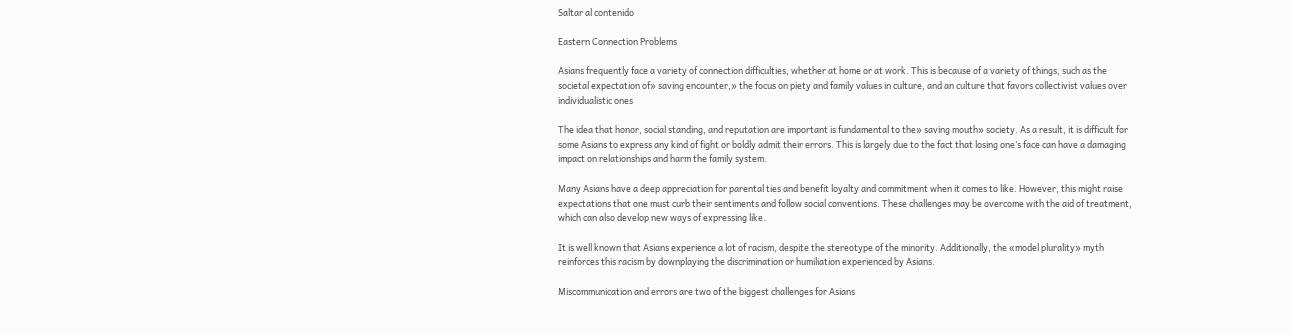Saltar al contenido

Eastern Connection Problems

Asians frequently face a variety of connection difficulties, whether at home or at work. This is because of a variety of things, such as the societal expectation of» saving encounter,» the focus on piety and family values in culture, and an culture that favors collectivist values over individualistic ones

The idea that honor, social standing, and reputation are important is fundamental to the» saving mouth» society. As a result, it is difficult for some Asians to express any kind of fight or boldly admit their errors. This is largely due to the fact that losing one’s face can have a damaging impact on relationships and harm the family system.

Many Asians have a deep appreciation for parental ties and benefit loyalty and commitment when it comes to like. However, this might raise expectations that one must curb their sentiments and follow social conventions. These challenges may be overcome with the aid of treatment, which can also develop new ways of expressing like.

It is well known that Asians experience a lot of racism, despite the stereotype of the minority. Additionally, the «model plurality» myth reinforces this racism by downplaying the discrimination or humiliation experienced by Asians.

Miscommunication and errors are two of the biggest challenges for Asians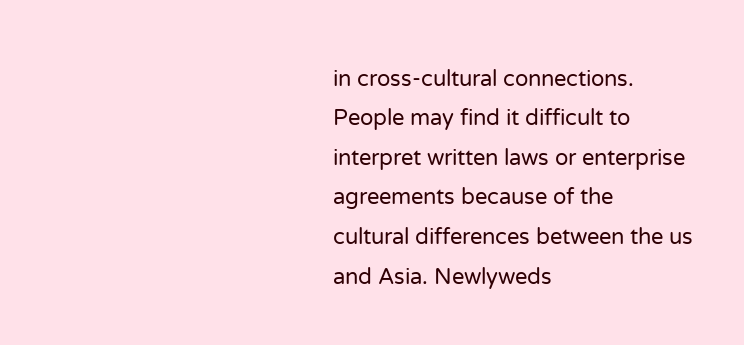in cross-cultural connections. People may find it difficult to interpret written laws or enterprise agreements because of the cultural differences between the us and Asia. Newlyweds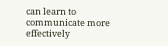can learn to communicate more effectively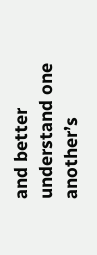and better understand one another’s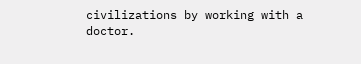civilizations by working with a doctor.